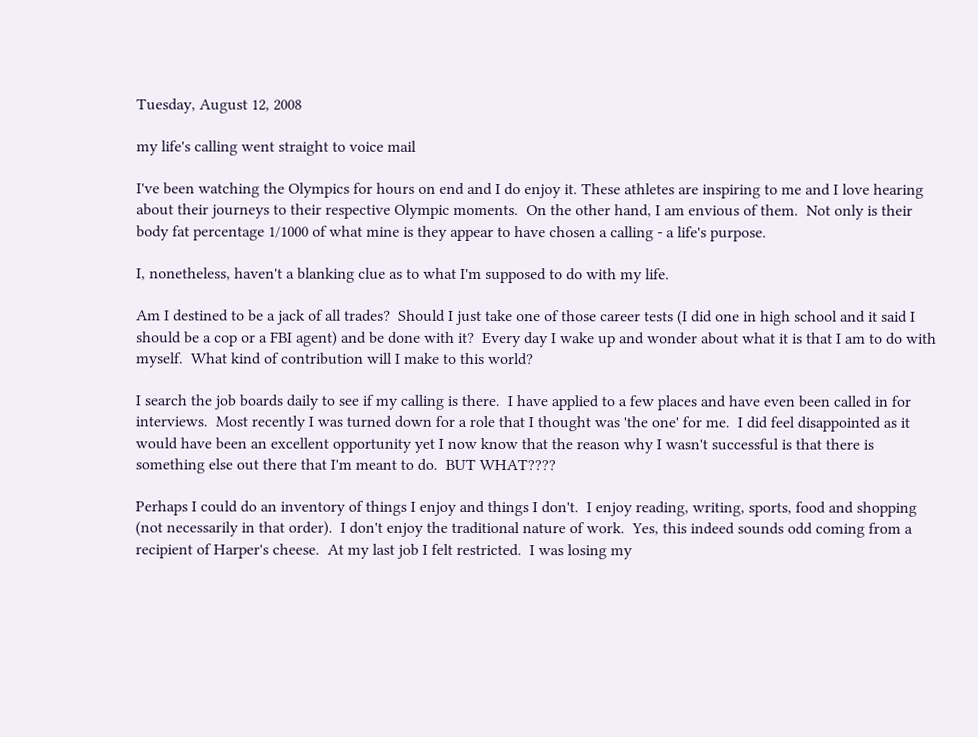Tuesday, August 12, 2008

my life's calling went straight to voice mail

I've been watching the Olympics for hours on end and I do enjoy it. These athletes are inspiring to me and I love hearing about their journeys to their respective Olympic moments.  On the other hand, I am envious of them.  Not only is their body fat percentage 1/1000 of what mine is they appear to have chosen a calling - a life's purpose.

I, nonetheless, haven't a blanking clue as to what I'm supposed to do with my life.

Am I destined to be a jack of all trades?  Should I just take one of those career tests (I did one in high school and it said I should be a cop or a FBI agent) and be done with it?  Every day I wake up and wonder about what it is that I am to do with myself.  What kind of contribution will I make to this world?

I search the job boards daily to see if my calling is there.  I have applied to a few places and have even been called in for interviews.  Most recently I was turned down for a role that I thought was 'the one' for me.  I did feel disappointed as it would have been an excellent opportunity yet I now know that the reason why I wasn't successful is that there is something else out there that I'm meant to do.  BUT WHAT????

Perhaps I could do an inventory of things I enjoy and things I don't.  I enjoy reading, writing, sports, food and shopping (not necessarily in that order).  I don't enjoy the traditional nature of work.  Yes, this indeed sounds odd coming from a recipient of Harper's cheese.  At my last job I felt restricted.  I was losing my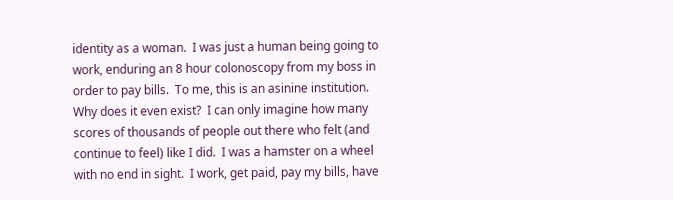identity as a woman.  I was just a human being going to work, enduring an 8 hour colonoscopy from my boss in order to pay bills.  To me, this is an asinine institution.  Why does it even exist?  I can only imagine how many scores of thousands of people out there who felt (and continue to feel) like I did.  I was a hamster on a wheel with no end in sight.  I work, get paid, pay my bills, have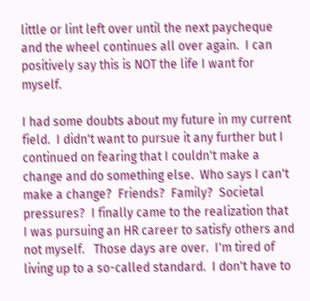little or lint left over until the next paycheque and the wheel continues all over again.  I can positively say this is NOT the life I want for myself.

I had some doubts about my future in my current field.  I didn't want to pursue it any further but I continued on fearing that I couldn't make a change and do something else.  Who says I can't make a change?  Friends?  Family?  Societal pressures?  I finally came to the realization that I was pursuing an HR career to satisfy others and not myself.   Those days are over.  I'm tired of living up to a so-called standard.  I don't have to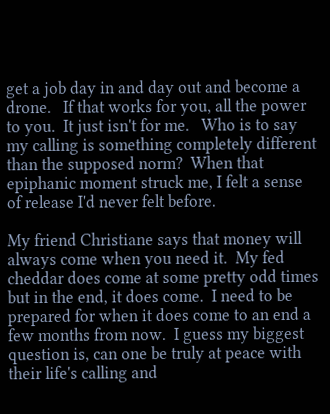get a job day in and day out and become a drone.   If that works for you, all the power to you.  It just isn't for me.   Who is to say my calling is something completely different than the supposed norm?  When that epiphanic moment struck me, I felt a sense of release I'd never felt before.

My friend Christiane says that money will always come when you need it.  My fed cheddar does come at some pretty odd times but in the end, it does come.  I need to be prepared for when it does come to an end a few months from now.  I guess my biggest question is, can one be truly at peace with their life's calling and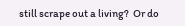still scrape out a living?  Or do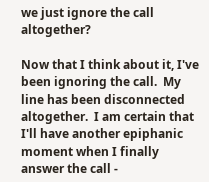we just ignore the call altogether?

Now that I think about it, I've been ignoring the call.  My line has been disconnected altogether.  I am certain that I'll have another epiphanic moment when I finally answer the call -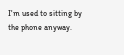I'm used to sitting by the phone anyway.